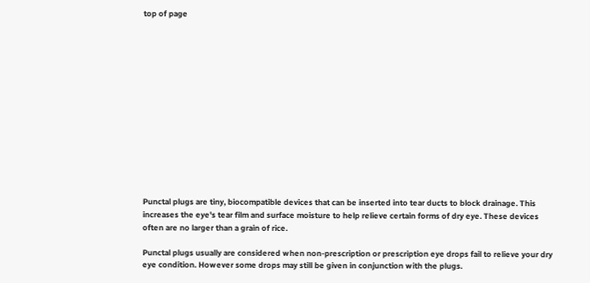top of page














Punctal plugs are tiny, biocompatible devices that can be inserted into tear ducts to block drainage. This increases the eye's tear film and surface moisture to help relieve certain forms of dry eye. These devices often are no larger than a grain of rice.

Punctal plugs usually are considered when non-prescription or prescription eye drops fail to relieve your dry eye condition. However some drops may still be given in conjunction with the plugs.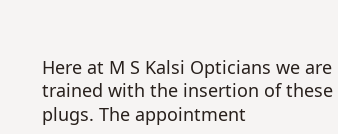Here at M S Kalsi Opticians we are trained with the insertion of these plugs. The appointment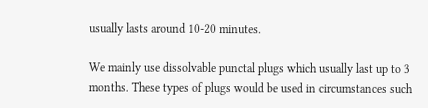usually lasts around 10-20 minutes.

We mainly use dissolvable punctal plugs which usually last up to 3 months. These types of plugs would be used in circumstances such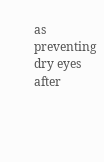as preventing dry eyes after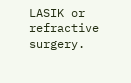LASIK or refractive surgery.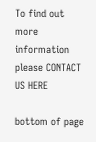To find out more information please CONTACT US HERE

bottom of page